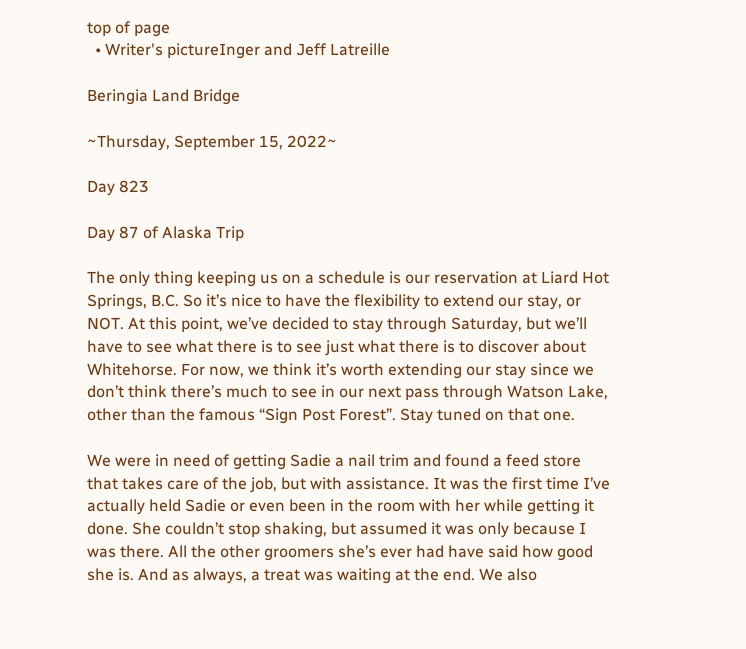top of page
  • Writer's pictureInger and Jeff Latreille

Beringia Land Bridge

~Thursday, September 15, 2022~

Day 823

Day 87 of Alaska Trip

The only thing keeping us on a schedule is our reservation at Liard Hot Springs, B.C. So it’s nice to have the flexibility to extend our stay, or NOT. At this point, we’ve decided to stay through Saturday, but we’ll have to see what there is to see just what there is to discover about Whitehorse. For now, we think it’s worth extending our stay since we don’t think there’s much to see in our next pass through Watson Lake, other than the famous “Sign Post Forest”. Stay tuned on that one.

We were in need of getting Sadie a nail trim and found a feed store that takes care of the job, but with assistance. It was the first time I’ve actually held Sadie or even been in the room with her while getting it done. She couldn’t stop shaking, but assumed it was only because I was there. All the other groomers she’s ever had have said how good she is. And as always, a treat was waiting at the end. We also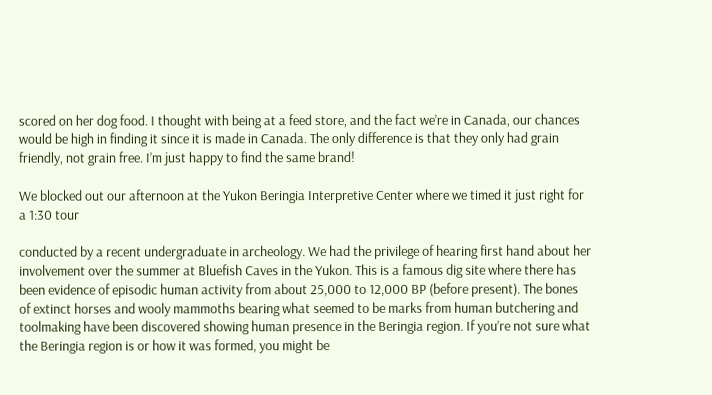scored on her dog food. I thought with being at a feed store, and the fact we’re in Canada, our chances would be high in finding it since it is made in Canada. The only difference is that they only had grain friendly, not grain free. I’m just happy to find the same brand!

We blocked out our afternoon at the Yukon Beringia Interpretive Center where we timed it just right for a 1:30 tour

conducted by a recent undergraduate in archeology. We had the privilege of hearing first hand about her involvement over the summer at Bluefish Caves in the Yukon. This is a famous dig site where there has been evidence of episodic human activity from about 25,000 to 12,000 BP (before present). The bones of extinct horses and wooly mammoths bearing what seemed to be marks from human butchering and toolmaking have been discovered showing human presence in the Beringia region. If you’re not sure what the Beringia region is or how it was formed, you might be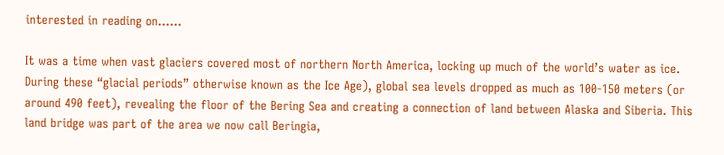interested in reading on……

It was a time when vast glaciers covered most of northern North America, locking up much of the world’s water as ice. During these “glacial periods” otherwise known as the Ice Age), global sea levels dropped as much as 100-150 meters (or around 490 feet), revealing the floor of the Bering Sea and creating a connection of land between Alaska and Siberia. This land bridge was part of the area we now call Beringia,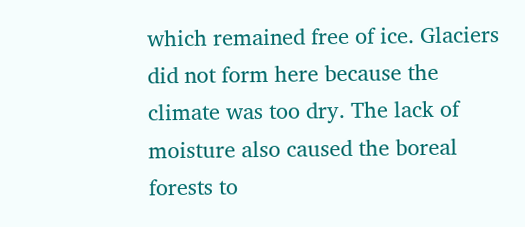which remained free of ice. Glaciers did not form here because the climate was too dry. The lack of moisture also caused the boreal forests to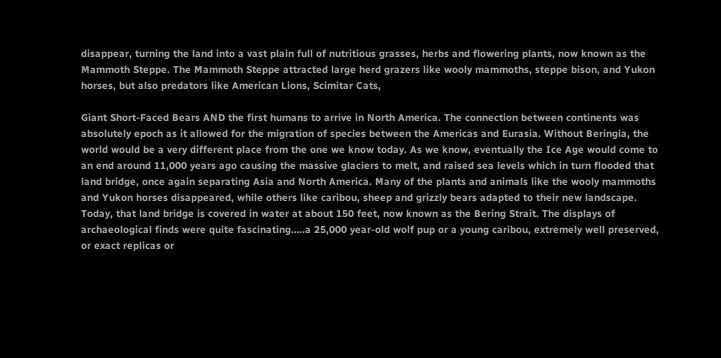disappear, turning the land into a vast plain full of nutritious grasses, herbs and flowering plants, now known as the Mammoth Steppe. The Mammoth Steppe attracted large herd grazers like wooly mammoths, steppe bison, and Yukon horses, but also predators like American Lions, Scimitar Cats,

Giant Short-Faced Bears AND the first humans to arrive in North America. The connection between continents was absolutely epoch as it allowed for the migration of species between the Americas and Eurasia. Without Beringia, the world would be a very different place from the one we know today. As we know, eventually the Ice Age would come to an end around 11,000 years ago causing the massive glaciers to melt, and raised sea levels which in turn flooded that land bridge, once again separating Asia and North America. Many of the plants and animals like the wooly mammoths and Yukon horses disappeared, while others like caribou, sheep and grizzly bears adapted to their new landscape. Today, that land bridge is covered in water at about 150 feet, now known as the Bering Strait. The displays of archaeological finds were quite fascinating…..a 25,000 year-old wolf pup or a young caribou, extremely well preserved, or exact replicas or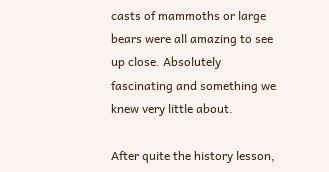casts of mammoths or large bears were all amazing to see up close. Absolutely fascinating and something we knew very little about.

After quite the history lesson,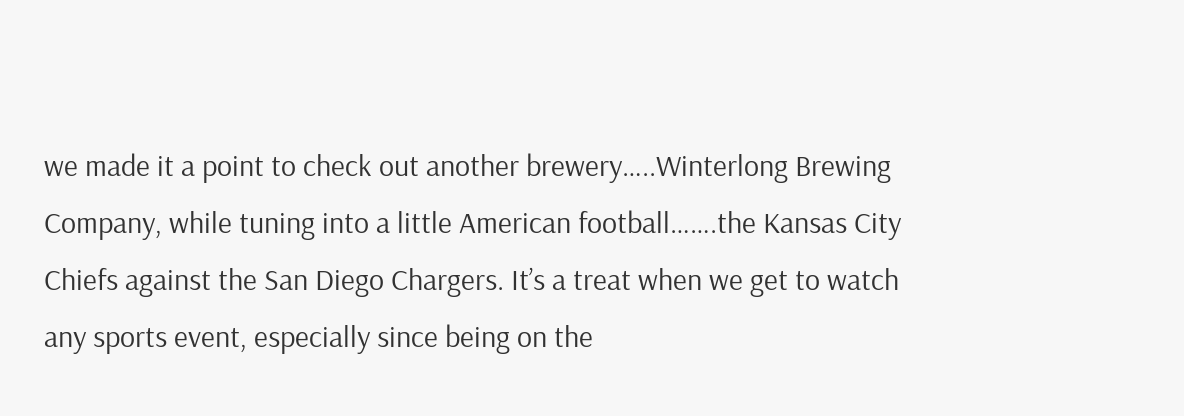we made it a point to check out another brewery…..Winterlong Brewing Company, while tuning into a little American football…….the Kansas City Chiefs against the San Diego Chargers. It’s a treat when we get to watch any sports event, especially since being on the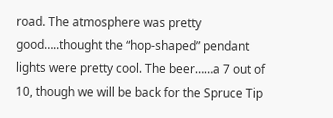road. The atmosphere was pretty good…..thought the “hop-shaped” pendant lights were pretty cool. The beer……a 7 out of 10, though we will be back for the Spruce Tip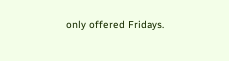only offered Fridays.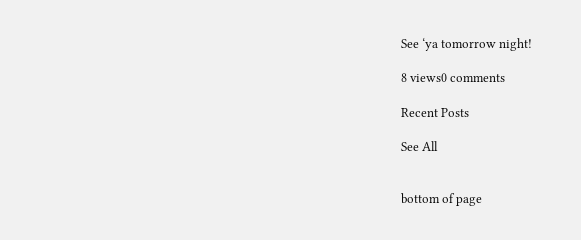See ‘ya tomorrow night!

8 views0 comments

Recent Posts

See All


bottom of page